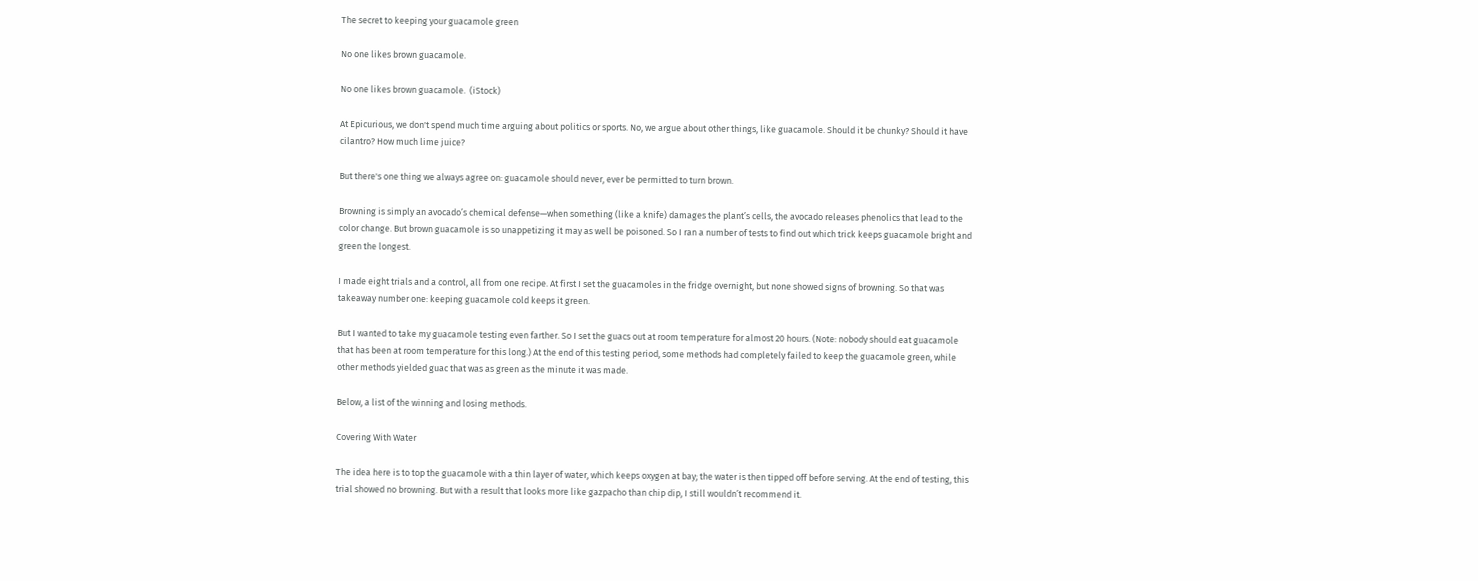The secret to keeping your guacamole green

No one likes brown guacamole.

No one likes brown guacamole.  (iStock)

At Epicurious, we don't spend much time arguing about politics or sports. No, we argue about other things, like guacamole. Should it be chunky? Should it have cilantro? How much lime juice?

But there's one thing we always agree on: guacamole should never, ever be permitted to turn brown.

Browning is simply an avocado’s chemical defense—when something (like a knife) damages the plant’s cells, the avocado releases phenolics that lead to the color change. But brown guacamole is so unappetizing it may as well be poisoned. So I ran a number of tests to find out which trick keeps guacamole bright and green the longest.

I made eight trials and a control, all from one recipe. At first I set the guacamoles in the fridge overnight, but none showed signs of browning. So that was takeaway number one: keeping guacamole cold keeps it green.

But I wanted to take my guacamole testing even farther. So I set the guacs out at room temperature for almost 20 hours. (Note: nobody should eat guacamole that has been at room temperature for this long.) At the end of this testing period, some methods had completely failed to keep the guacamole green, while other methods yielded guac that was as green as the minute it was made.

Below, a list of the winning and losing methods.

Covering With Water

The idea here is to top the guacamole with a thin layer of water, which keeps oxygen at bay; the water is then tipped off before serving. At the end of testing, this trial showed no browning. But with a result that looks more like gazpacho than chip dip, I still wouldn’t recommend it.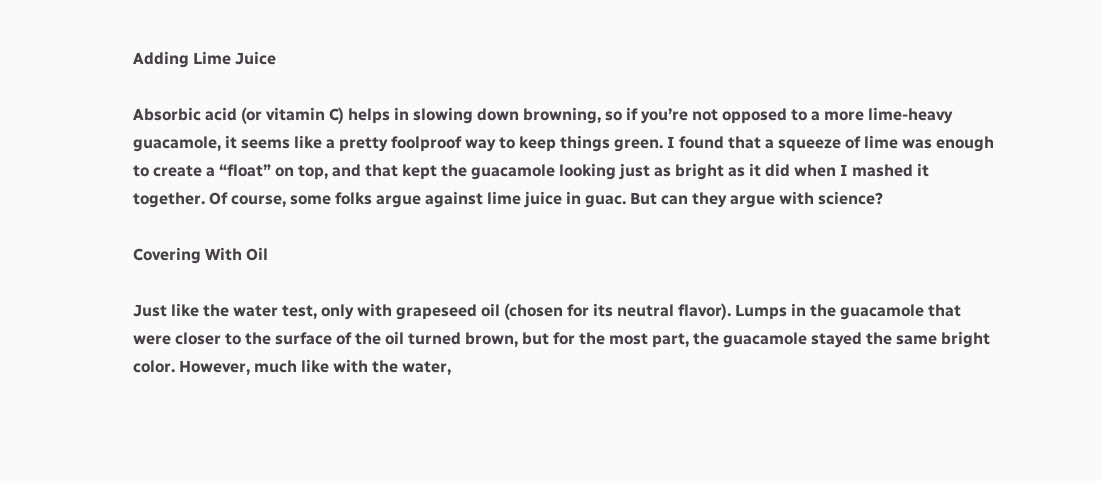Adding Lime Juice

Absorbic acid (or vitamin C) helps in slowing down browning, so if you’re not opposed to a more lime-heavy guacamole, it seems like a pretty foolproof way to keep things green. I found that a squeeze of lime was enough to create a “float” on top, and that kept the guacamole looking just as bright as it did when I mashed it together. Of course, some folks argue against lime juice in guac. But can they argue with science?

Covering With Oil

Just like the water test, only with grapeseed oil (chosen for its neutral flavor). Lumps in the guacamole that were closer to the surface of the oil turned brown, but for the most part, the guacamole stayed the same bright color. However, much like with the water,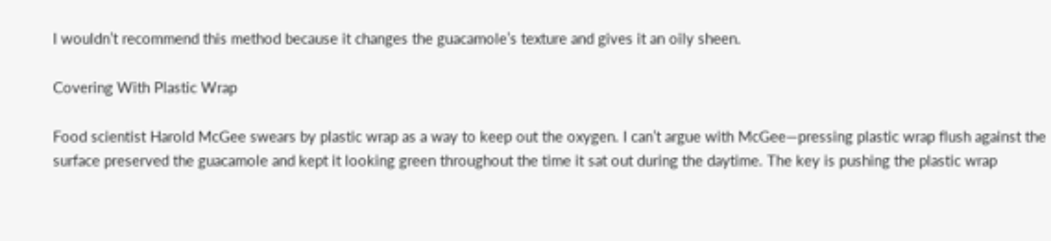I wouldn’t recommend this method because it changes the guacamole’s texture and gives it an oily sheen.

Covering With Plastic Wrap

Food scientist Harold McGee swears by plastic wrap as a way to keep out the oxygen. I can’t argue with McGee—pressing plastic wrap flush against the surface preserved the guacamole and kept it looking green throughout the time it sat out during the daytime. The key is pushing the plastic wrap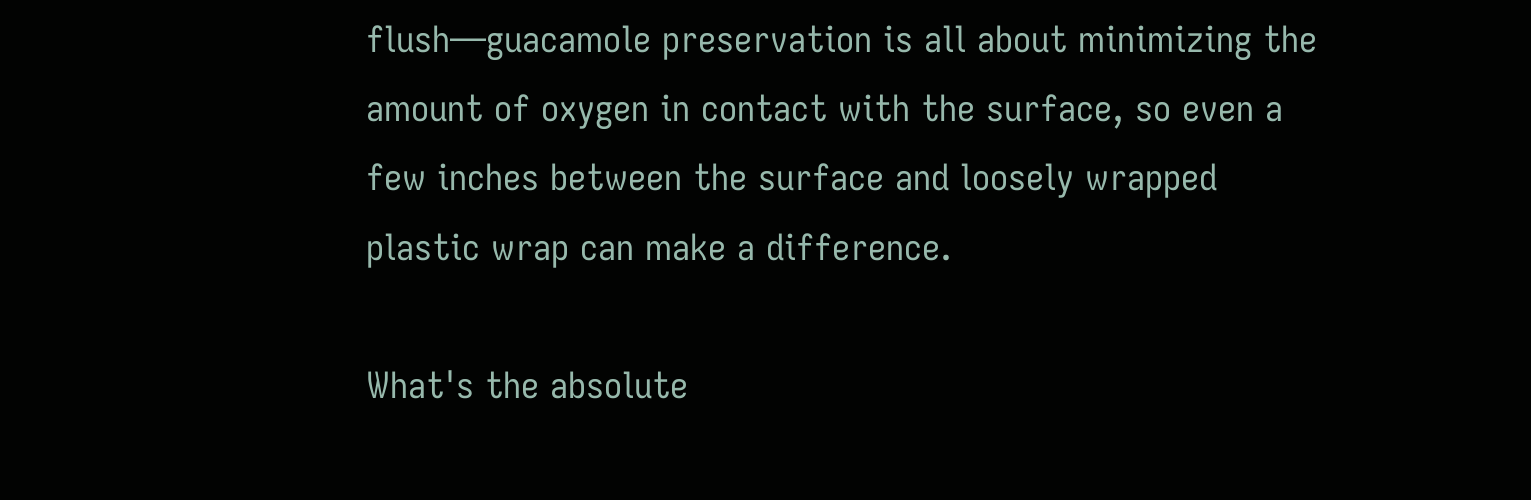flush—guacamole preservation is all about minimizing the amount of oxygen in contact with the surface, so even a few inches between the surface and loosely wrapped plastic wrap can make a difference.

What's the absolute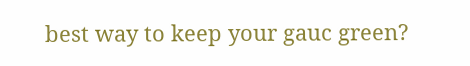best way to keep your gauc green?